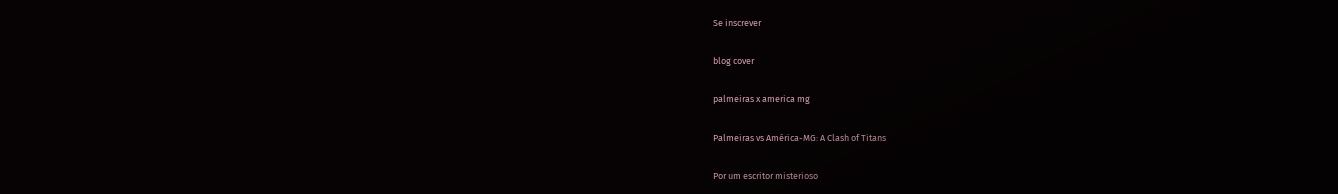Se inscrever

blog cover

palmeiras x america mg

Palmeiras vs América-MG: A Clash of Titans

Por um escritor misterioso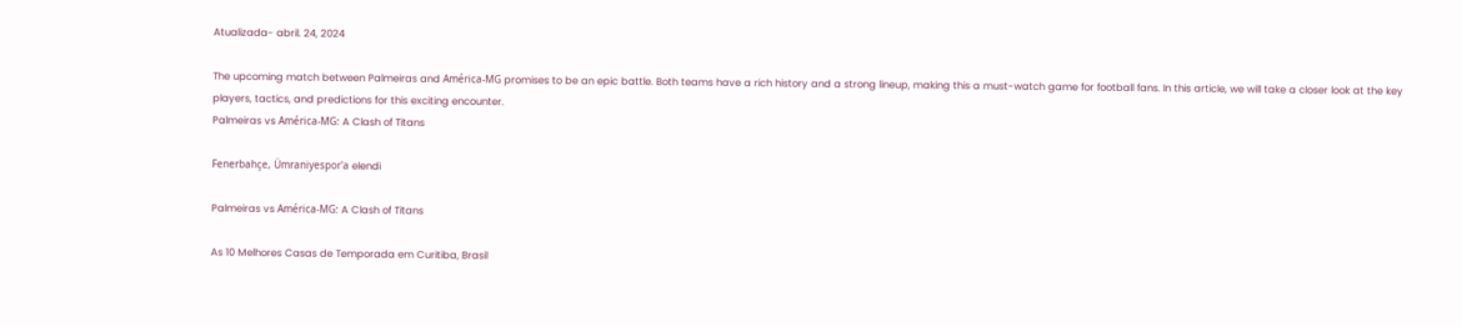Atualizada- abril. 24, 2024

The upcoming match between Palmeiras and América-MG promises to be an epic battle. Both teams have a rich history and a strong lineup, making this a must-watch game for football fans. In this article, we will take a closer look at the key players, tactics, and predictions for this exciting encounter.
Palmeiras vs América-MG: A Clash of Titans

Fenerbahçe, Ümraniyespor'a elendi

Palmeiras vs América-MG: A Clash of Titans

As 10 Melhores Casas de Temporada em Curitiba, Brasil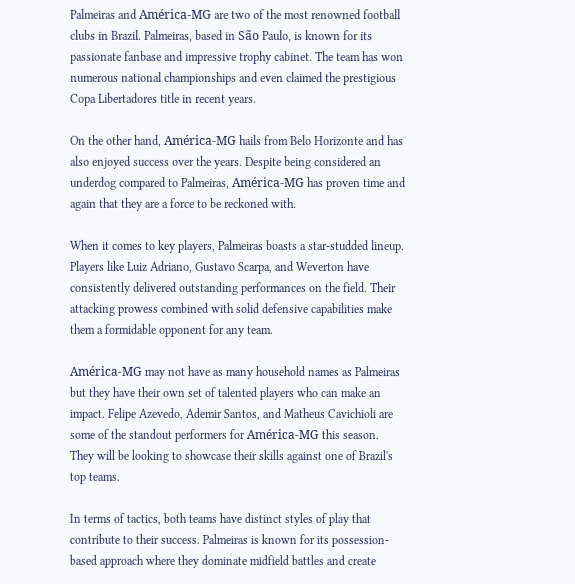Palmeiras and América-MG are two of the most renowned football clubs in Brazil. Palmeiras, based in São Paulo, is known for its passionate fanbase and impressive trophy cabinet. The team has won numerous national championships and even claimed the prestigious Copa Libertadores title in recent years.

On the other hand, América-MG hails from Belo Horizonte and has also enjoyed success over the years. Despite being considered an underdog compared to Palmeiras, América-MG has proven time and again that they are a force to be reckoned with.

When it comes to key players, Palmeiras boasts a star-studded lineup. Players like Luiz Adriano, Gustavo Scarpa, and Weverton have consistently delivered outstanding performances on the field. Their attacking prowess combined with solid defensive capabilities make them a formidable opponent for any team.

América-MG may not have as many household names as Palmeiras but they have their own set of talented players who can make an impact. Felipe Azevedo, Ademir Santos, and Matheus Cavichioli are some of the standout performers for América-MG this season. They will be looking to showcase their skills against one of Brazil's top teams.

In terms of tactics, both teams have distinct styles of play that contribute to their success. Palmeiras is known for its possession-based approach where they dominate midfield battles and create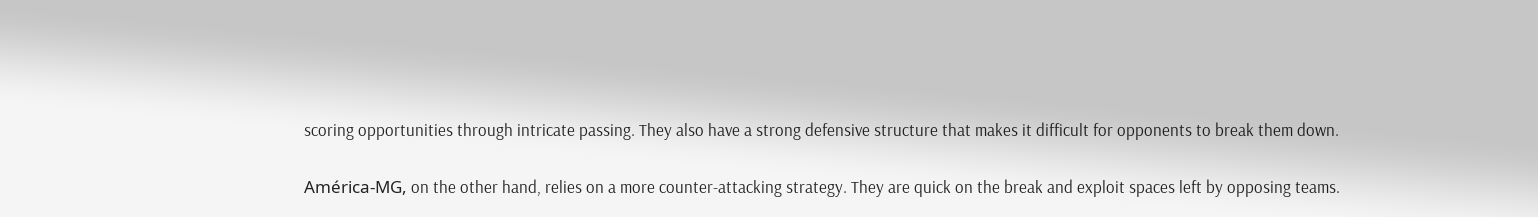scoring opportunities through intricate passing. They also have a strong defensive structure that makes it difficult for opponents to break them down.

América-MG, on the other hand, relies on a more counter-attacking strategy. They are quick on the break and exploit spaces left by opposing teams.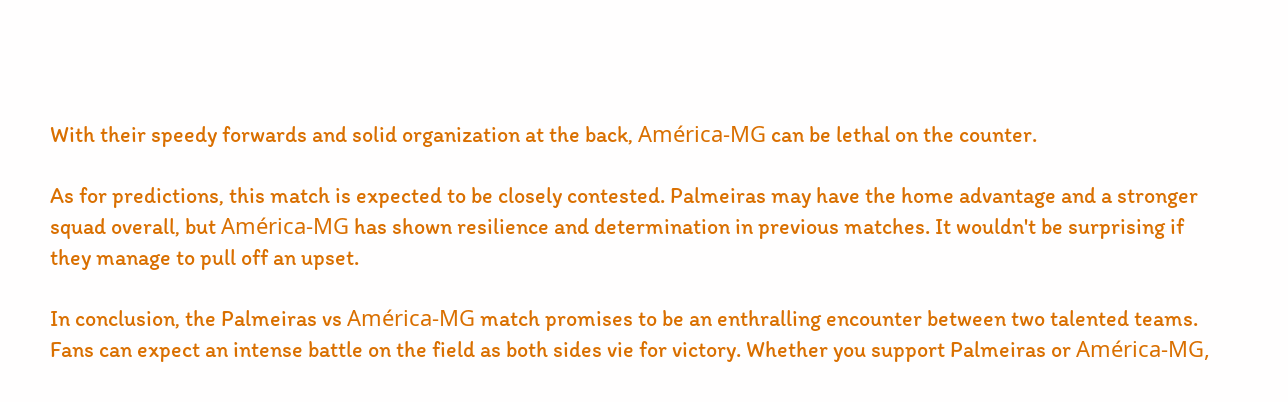With their speedy forwards and solid organization at the back, América-MG can be lethal on the counter.

As for predictions, this match is expected to be closely contested. Palmeiras may have the home advantage and a stronger squad overall, but América-MG has shown resilience and determination in previous matches. It wouldn't be surprising if they manage to pull off an upset.

In conclusion, the Palmeiras vs América-MG match promises to be an enthralling encounter between two talented teams. Fans can expect an intense battle on the field as both sides vie for victory. Whether you support Palmeiras or América-MG,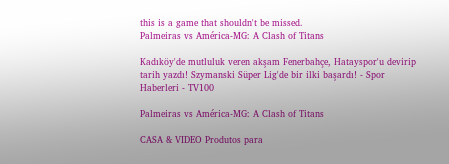this is a game that shouldn't be missed.
Palmeiras vs América-MG: A Clash of Titans

Kadıköy'de mutluluk veren akşam Fenerbahçe, Hatayspor'u devirip tarih yazdı! Szymanski Süper Lig'de bir ilki başardı! - Spor Haberleri - TV100

Palmeiras vs América-MG: A Clash of Titans

CASA & VIDEO Produtos para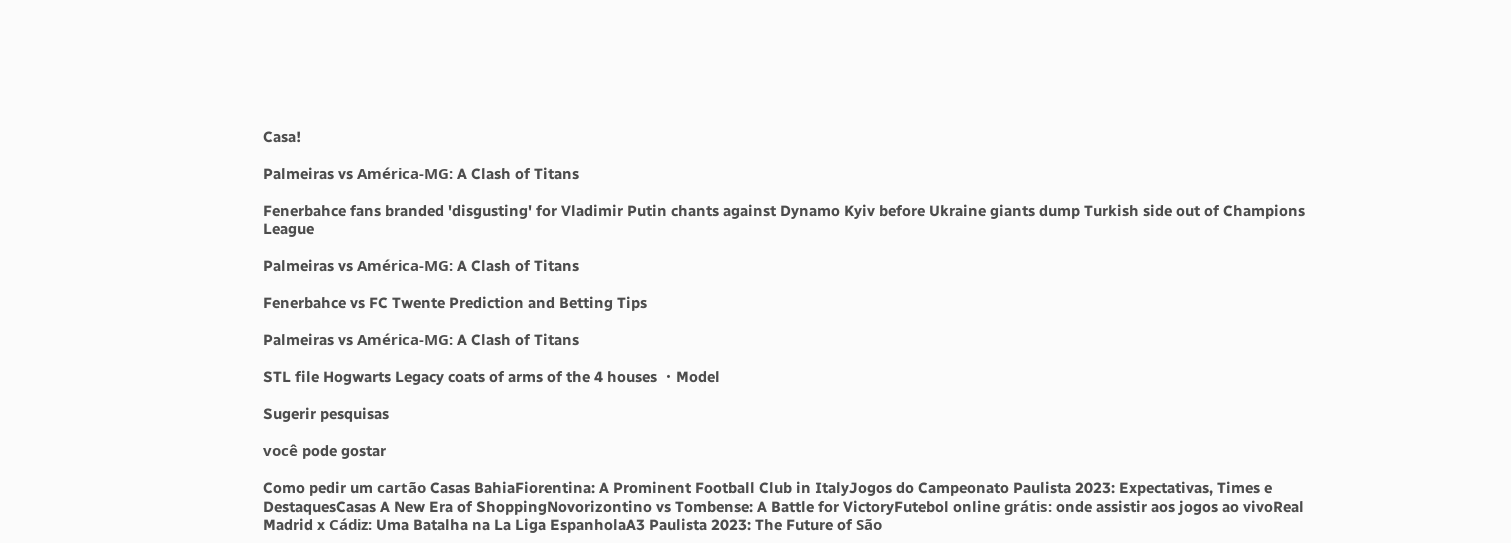Casa!

Palmeiras vs América-MG: A Clash of Titans

Fenerbahce fans branded 'disgusting' for Vladimir Putin chants against Dynamo Kyiv before Ukraine giants dump Turkish side out of Champions League

Palmeiras vs América-MG: A Clash of Titans

Fenerbahce vs FC Twente Prediction and Betting Tips

Palmeiras vs América-MG: A Clash of Titans

STL file Hogwarts Legacy coats of arms of the 4 houses ・Model

Sugerir pesquisas

você pode gostar

Como pedir um cartão Casas BahiaFiorentina: A Prominent Football Club in ItalyJogos do Campeonato Paulista 2023: Expectativas, Times e DestaquesCasas A New Era of ShoppingNovorizontino vs Tombense: A Battle for VictoryFutebol online grátis: onde assistir aos jogos ao vivoReal Madrid x Cádiz: Uma Batalha na La Liga EspanholaA3 Paulista 2023: The Future of São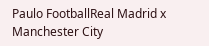Paulo FootballReal Madrid x Manchester City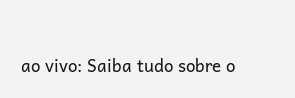ao vivo: Saiba tudo sobre o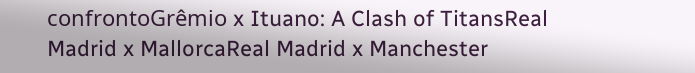confrontoGrêmio x Ituano: A Clash of TitansReal Madrid x MallorcaReal Madrid x Manchester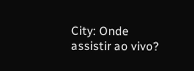City: Onde assistir ao vivo?